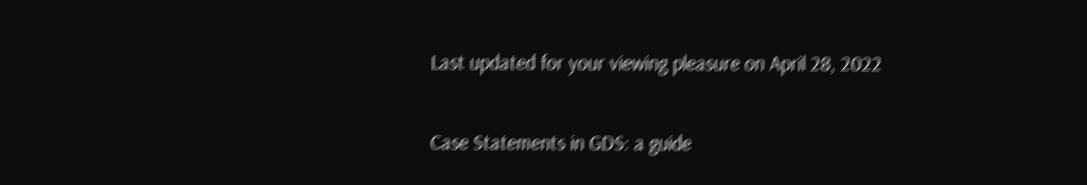Last updated for your viewing pleasure on April 28, 2022

Case Statements in GDS: a guide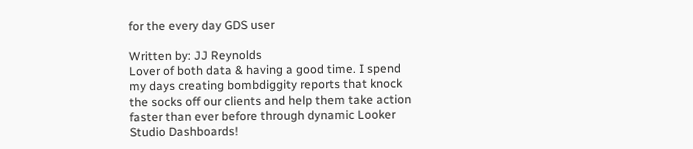for the every day GDS user

Written by: JJ Reynolds
Lover of both data & having a good time. I spend my days creating bombdiggity reports that knock the socks off our clients and help them take action faster than ever before through dynamic Looker Studio Dashboards!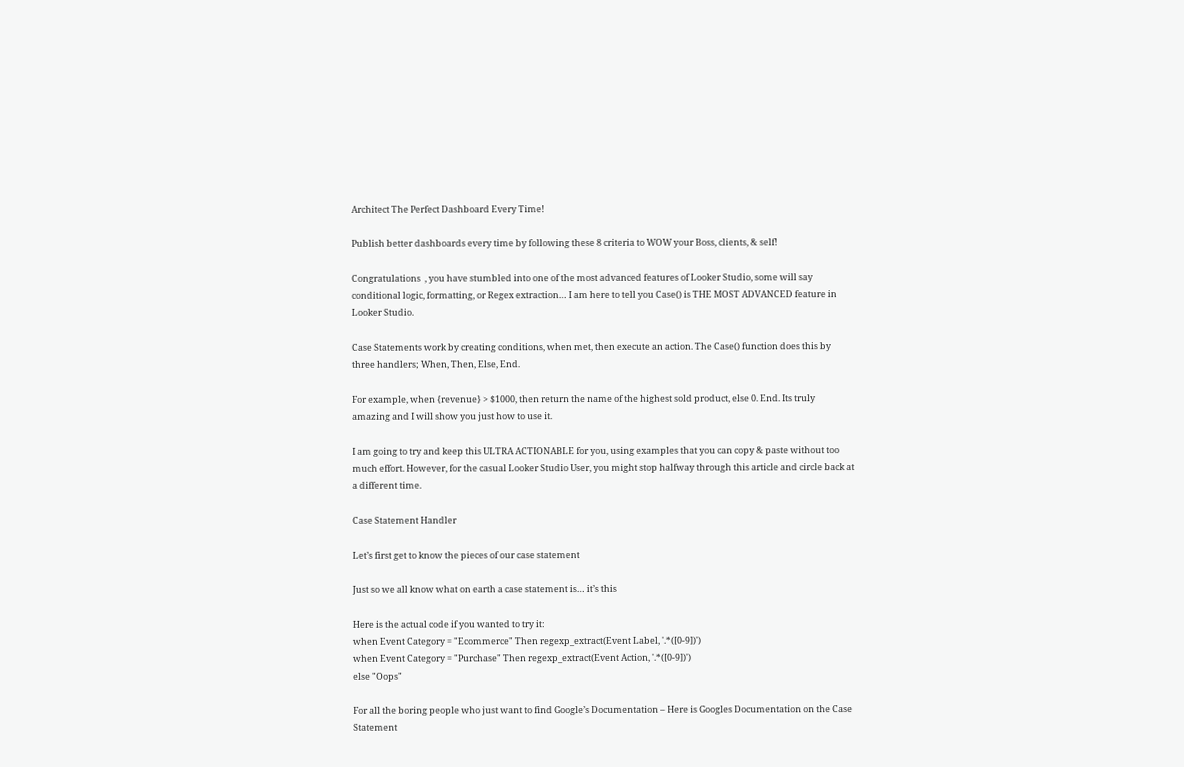Architect The Perfect Dashboard Every Time!

Publish better dashboards every time by following these 8 criteria to WOW your Boss, clients, & self!

Congratulations  , you have stumbled into one of the most advanced features of Looker Studio, some will say conditional logic, formatting, or Regex extraction… I am here to tell you Case() is THE MOST ADVANCED feature in Looker Studio.

Case Statements work by creating conditions, when met, then execute an action. The Case() function does this by three handlers; When, Then, Else, End.

For example, when {revenue} > $1000, then return the name of the highest sold product, else 0. End. Its truly amazing and I will show you just how to use it.

I am going to try and keep this ULTRA ACTIONABLE for you, using examples that you can copy & paste without too much effort. However, for the casual Looker Studio User, you might stop halfway through this article and circle back at a different time.

Case Statement Handler

Let’s first get to know the pieces of our case statement

Just so we all know what on earth a case statement is… it’s this

Here is the actual code if you wanted to try it:
when Event Category = "Ecommerce" Then regexp_extract(Event Label, '.*([0-9])')
when Event Category = "Purchase" Then regexp_extract(Event Action, '.*([0-9])')
else "Oops"

For all the boring people who just want to find Google’s Documentation – Here is Googles Documentation on the Case Statement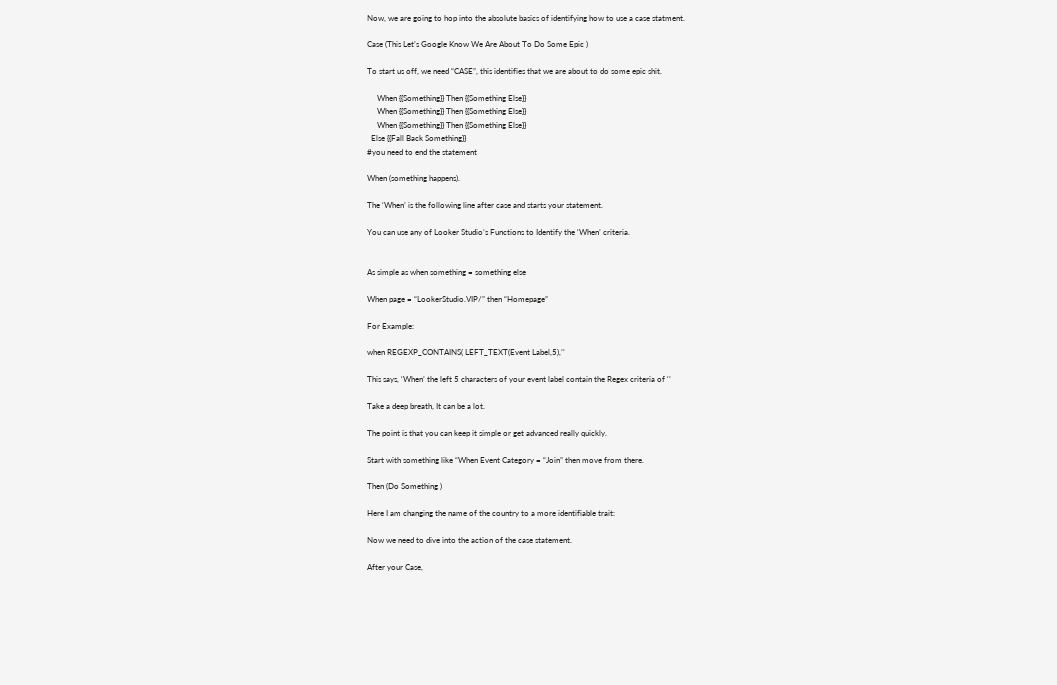Now, we are going to hop into the absolute basics of identifying how to use a case statment.

Case (This Let’s Google Know We Are About To Do Some Epic )

To start us off, we need “CASE”, this identifies that we are about to do some epic shit.

     When {{Something}} Then {{Something Else}}
     When {{Something}} Then {{Something Else}}
     When {{Something}} Then {{Something Else}}
  Else {{Fall Back Something}}
#you need to end the statement

When (something happens).

The ‘When’ is the following line after case and starts your statement.

You can use any of Looker Studio’s Functions to Identify the ‘When’ criteria.


As simple as when something = something else

When page = “LookerStudio.VIP/” then “Homepage”

For Example:

when REGEXP_CONTAINS( LEFT_TEXT(Event Label,5),’’

This says, ‘When’ the left 5 characters of your event label contain the Regex criteria of ‘’

Take a deep breath, It can be a lot.

The point is that you can keep it simple or get advanced really quickly.

Start with something like “When Event Category = “Join” then move from there.

Then (Do Something )

Here I am changing the name of the country to a more identifiable trait:

Now we need to dive into the action of the case statement.

After your Case,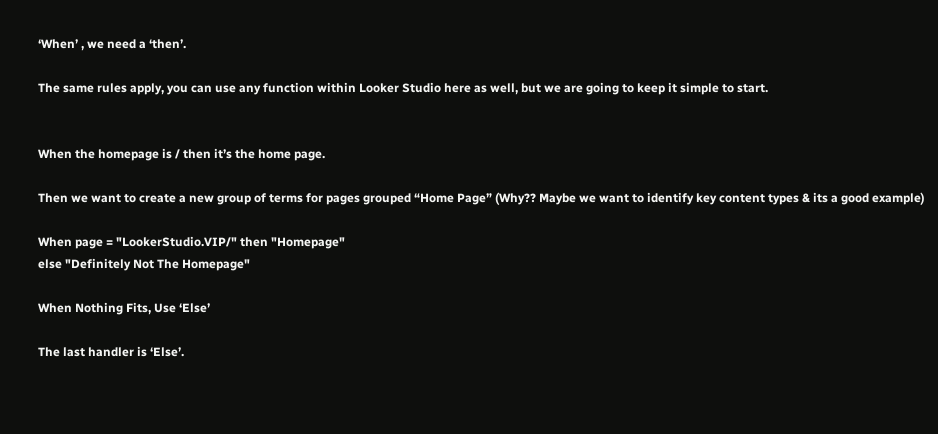‘When’ , we need a ‘then’.

The same rules apply, you can use any function within Looker Studio here as well, but we are going to keep it simple to start.


When the homepage is / then it’s the home page.

Then we want to create a new group of terms for pages grouped “Home Page” (Why?? Maybe we want to identify key content types & its a good example)

When page = "LookerStudio.VIP/" then "Homepage"
else "Definitely Not The Homepage"

When Nothing Fits, Use ‘Else’

The last handler is ‘Else’.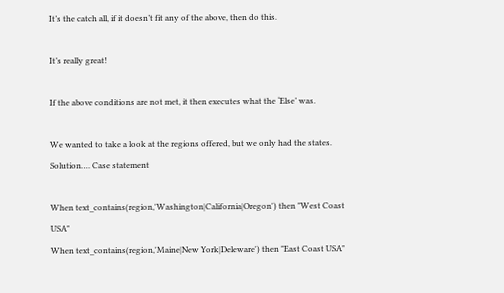It’s the catch all, if it doesn’t fit any of the above, then do this.

It’s really great!

If the above conditions are not met, it then executes what the ‘Else’ was.

We wanted to take a look at the regions offered, but we only had the states. Solution…. Case statement

When text_contains(region,'Washington|California|Oregon') then "West Coast USA"
When text_contains(region,'Maine|New York|Deleware') then "East Coast USA"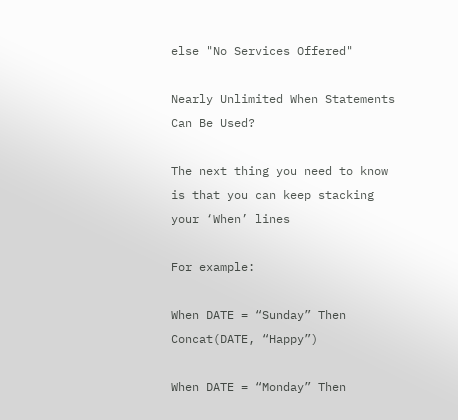else "No Services Offered"

Nearly Unlimited When Statements Can Be Used?

The next thing you need to know is that you can keep stacking your ‘When’ lines

For example:

When DATE = “Sunday” Then Concat(DATE, “Happy”)

When DATE = “Monday” Then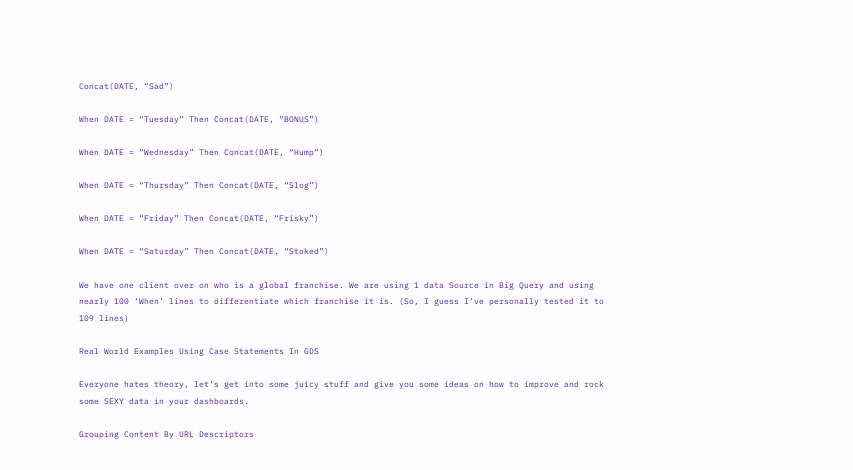Concat(DATE, “Sad”)

When DATE = “Tuesday” Then Concat(DATE, “BONUS”)

When DATE = “Wednesday” Then Concat(DATE, “Hump”)

When DATE = “Thursday” Then Concat(DATE, “Slog”)

When DATE = “Friday” Then Concat(DATE, “Frisky”)

When DATE = “Saturday” Then Concat(DATE, “Stoked”)

We have one client over on who is a global franchise. We are using 1 data Source in Big Query and using nearly 100 ‘When’ lines to differentiate which franchise it is. (So, I guess I’ve personally tested it to 109 lines)

Real World Examples Using Case Statements In GDS

Everyone hates theory, let’s get into some juicy stuff and give you some ideas on how to improve and rock some SEXY data in your dashboards.

Grouping Content By URL Descriptors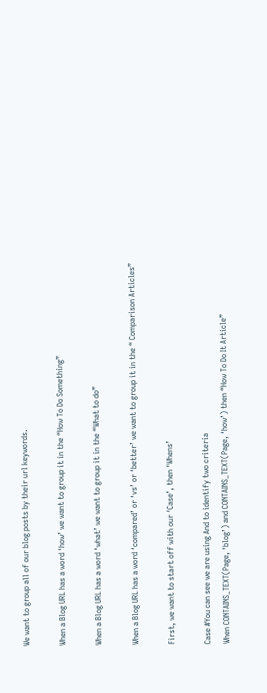We want to group all of our blog posts by their url keywords.

When a Blog URL has a word ‘how’ we want to group it in the “How To Do Something”

When a Blog URL has a word ‘what’ we want to group it in the “What to do”

When a Blog URL has a word ‘compared’ or ‘vs’ or ‘better’ we want to group it in the “ Comparison Articles”

First, we want to start off with our ‘Case’, then ‘Whens’

Case #You can see we are using And to identify two criteria
When CONTAINS_TEXT(Page, ‘blog’) and CONTAINS_TEXT(Page, ‘how’) then “How To Do It Article”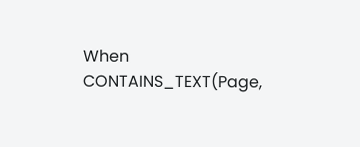When CONTAINS_TEXT(Page,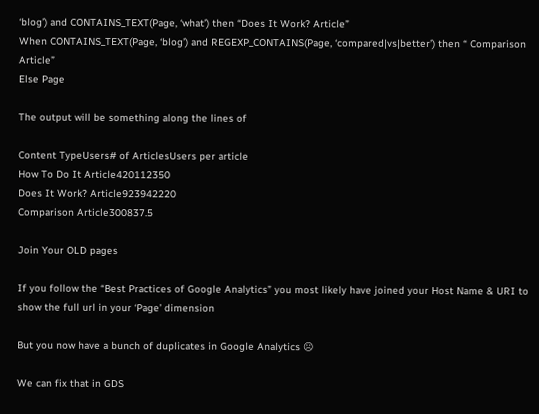‘blog’) and CONTAINS_TEXT(Page, ‘what’) then “Does It Work? Article”
When CONTAINS_TEXT(Page, ‘blog’) and REGEXP_CONTAINS(Page, ‘compared|vs|better’) then “ Comparison Article”
Else Page

The output will be something along the lines of

Content TypeUsers# of ArticlesUsers per article
How To Do It Article420112350
Does It Work? Article923942220
Comparison Article300837.5

Join Your OLD pages

If you follow the “Best Practices of Google Analytics” you most likely have joined your Host Name & URI to show the full url in your ‘Page’ dimension

But you now have a bunch of duplicates in Google Analytics ☹

We can fix that in GDS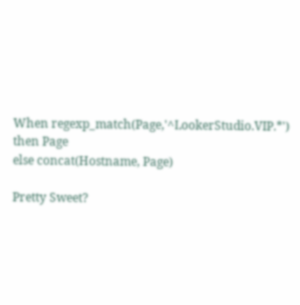When regexp_match(Page,'^LookerStudio.VIP.*') then Page
else concat(Hostname, Page)

Pretty Sweet?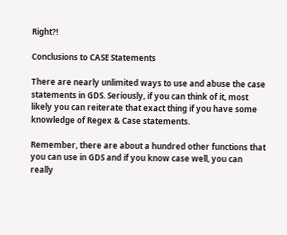Right?!

Conclusions to CASE Statements

There are nearly unlimited ways to use and abuse the case statements in GDS. Seriously, if you can think of it, most likely you can reiterate that exact thing if you have some knowledge of Regex & Case statements.

Remember, there are about a hundred other functions that you can use in GDS and if you know case well, you can really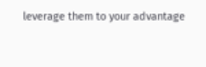leverage them to your advantage